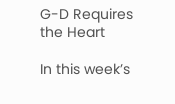G-D Requires the Heart

In this week’s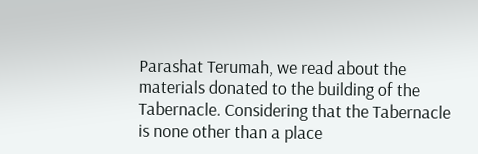Parashat Terumah, we read about the materials donated to the building of the Tabernacle. Considering that the Tabernacle is none other than a place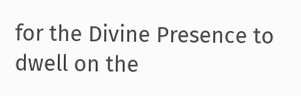for the Divine Presence to dwell on the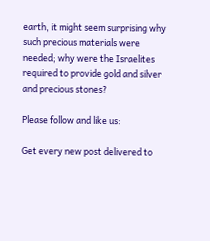earth, it might seem surprising why such precious materials were needed; why were the Israelites required to provide gold and silver and precious stones?

Please follow and like us:

Get every new post delivered to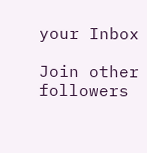your Inbox

Join other followers